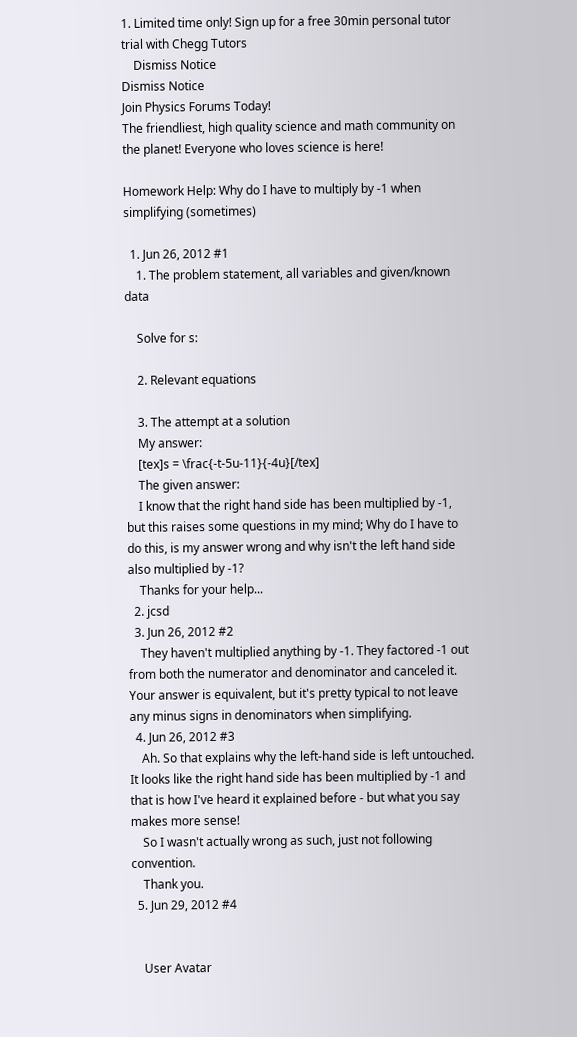1. Limited time only! Sign up for a free 30min personal tutor trial with Chegg Tutors
    Dismiss Notice
Dismiss Notice
Join Physics Forums Today!
The friendliest, high quality science and math community on the planet! Everyone who loves science is here!

Homework Help: Why do I have to multiply by -1 when simplifying (sometimes)

  1. Jun 26, 2012 #1
    1. The problem statement, all variables and given/known data

    Solve for s:

    2. Relevant equations

    3. The attempt at a solution
    My answer:
    [tex]s = \frac{-t-5u-11}{-4u}[/tex]
    The given answer:
    I know that the right hand side has been multiplied by -1, but this raises some questions in my mind; Why do I have to do this, is my answer wrong and why isn't the left hand side also multiplied by -1?
    Thanks for your help...
  2. jcsd
  3. Jun 26, 2012 #2
    They haven't multiplied anything by -1. They factored -1 out from both the numerator and denominator and canceled it. Your answer is equivalent, but it's pretty typical to not leave any minus signs in denominators when simplifying.
  4. Jun 26, 2012 #3
    Ah. So that explains why the left-hand side is left untouched. It looks like the right hand side has been multiplied by -1 and that is how I've heard it explained before - but what you say makes more sense!
    So I wasn't actually wrong as such, just not following convention.
    Thank you.
  5. Jun 29, 2012 #4


    User Avatar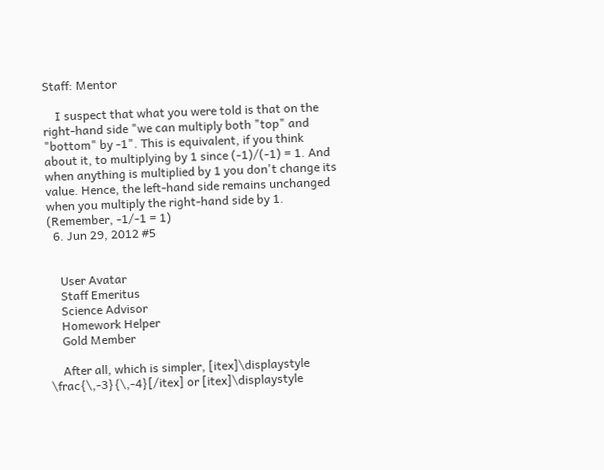Staff: Mentor

    I suspect that what you were told is that on the right-hand side "we can multiply both "top" and "bottom" by -1". This is equivalent, if you think about it, to multiplying by 1 since (-1)/(-1) = 1. And when anything is multiplied by 1 you don't change its value. Hence, the left-hand side remains unchanged when you multiply the right-hand side by 1. (Remember, -1/-1 = 1)
  6. Jun 29, 2012 #5


    User Avatar
    Staff Emeritus
    Science Advisor
    Homework Helper
    Gold Member

    After all, which is simpler, [itex]\displaystyle \frac{\,-3}{\,-4}[/itex] or [itex]\displaystyle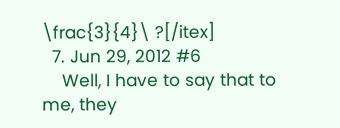\frac{3}{4}\ ?[/itex]
  7. Jun 29, 2012 #6
    Well, I have to say that to me, they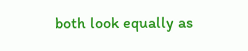both look equally as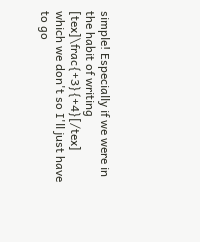simple! Especially if we were in the habit of writing [tex]\frac{+3}{+4}[/tex] which we don't so I'll just have to go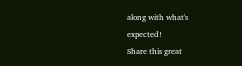along with what's expected!
Share this great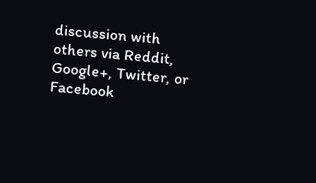discussion with others via Reddit, Google+, Twitter, or Facebook